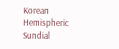Korean Hemispheric Sundial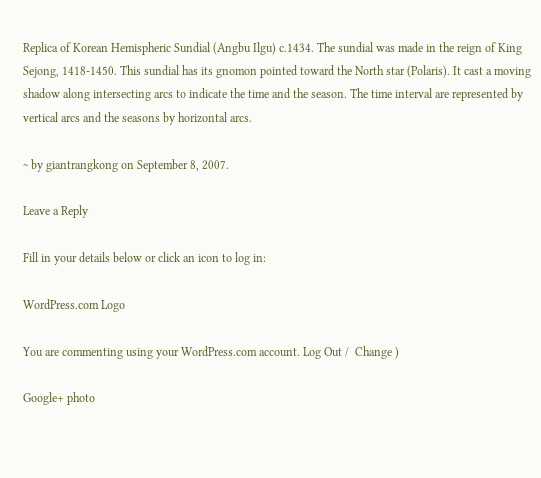Replica of Korean Hemispheric Sundial (Angbu Ilgu) c.1434. The sundial was made in the reign of King Sejong, 1418-1450. This sundial has its gnomon pointed toward the North star (Polaris). It cast a moving shadow along intersecting arcs to indicate the time and the season. The time interval are represented by vertical arcs and the seasons by horizontal arcs.

~ by giantrangkong on September 8, 2007.

Leave a Reply

Fill in your details below or click an icon to log in:

WordPress.com Logo

You are commenting using your WordPress.com account. Log Out /  Change )

Google+ photo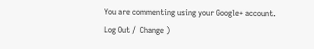You are commenting using your Google+ account. Log Out /  Change )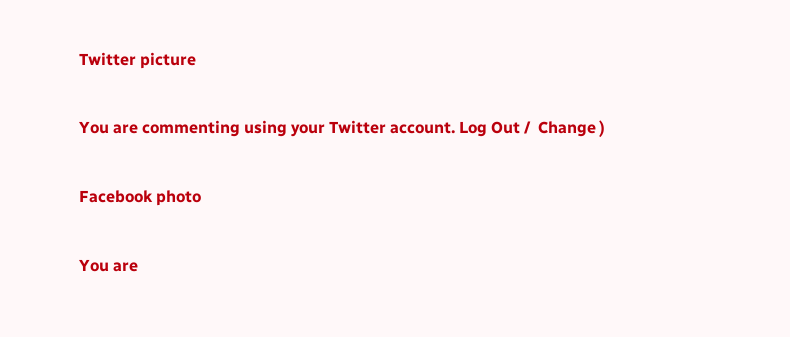Twitter picture

You are commenting using your Twitter account. Log Out /  Change )

Facebook photo

You are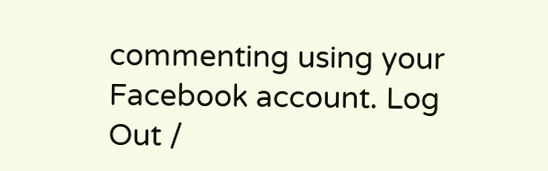commenting using your Facebook account. Log Out /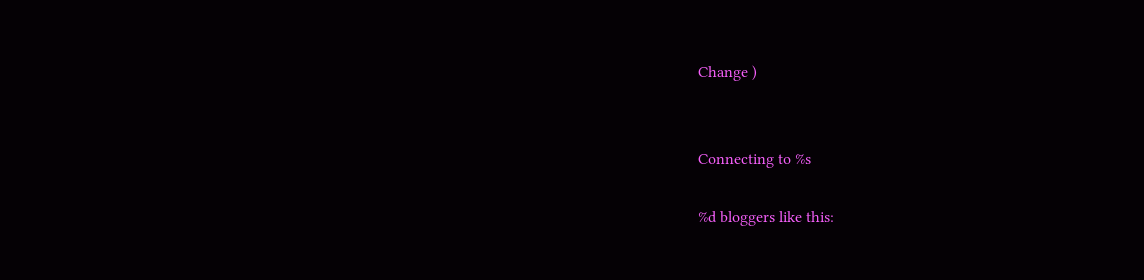Change )


Connecting to %s

%d bloggers like this: